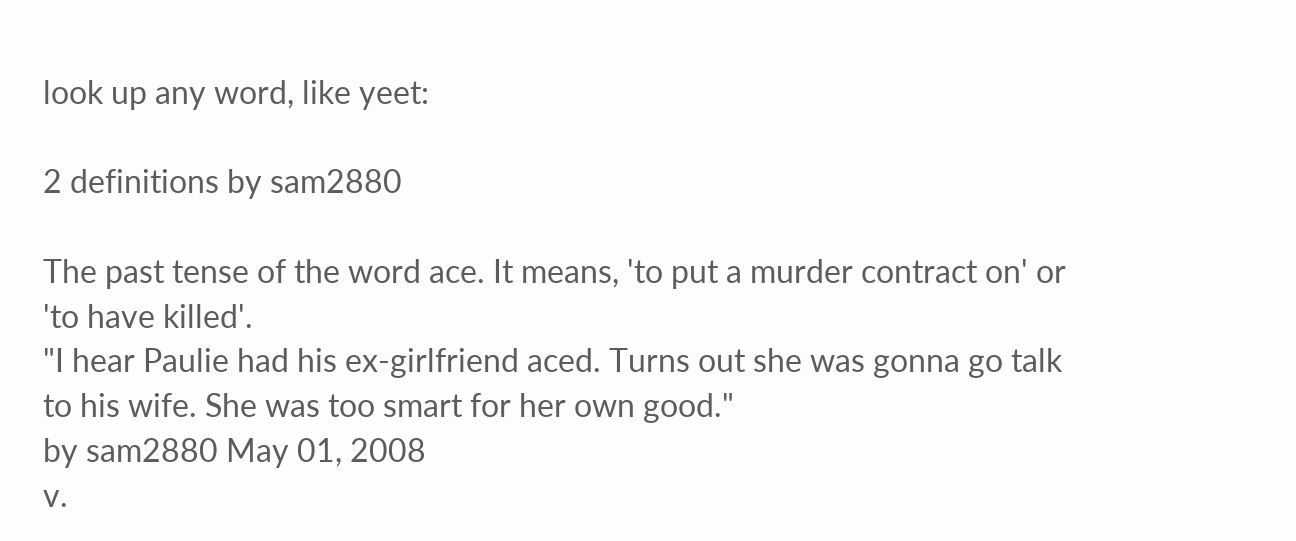look up any word, like yeet:

2 definitions by sam2880

The past tense of the word ace. It means, 'to put a murder contract on' or 'to have killed'.
"I hear Paulie had his ex-girlfriend aced. Turns out she was gonna go talk to his wife. She was too smart for her own good."
by sam2880 May 01, 2008
v.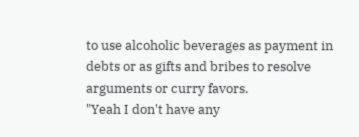to use alcoholic beverages as payment in debts or as gifts and bribes to resolve arguments or curry favors.
"Yeah I don't have any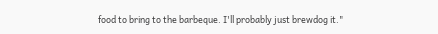food to bring to the barbeque. I'll probably just brewdog it."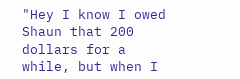"Hey I know I owed Shaun that 200 dollars for a while, but when I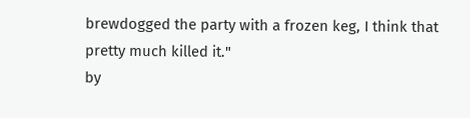brewdogged the party with a frozen keg, I think that pretty much killed it."
by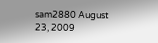sam2880 August 23, 2009